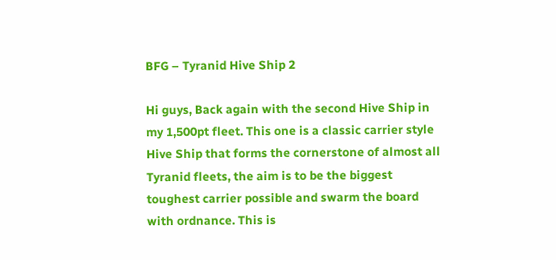BFG – Tyranid Hive Ship 2

Hi guys, Back again with the second Hive Ship in my 1,500pt fleet. This one is a classic carrier style Hive Ship that forms the cornerstone of almost all Tyranid fleets, the aim is to be the biggest toughest carrier possible and swarm the board with ordnance. This is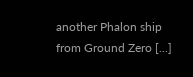another Phalon ship from Ground Zero [...]